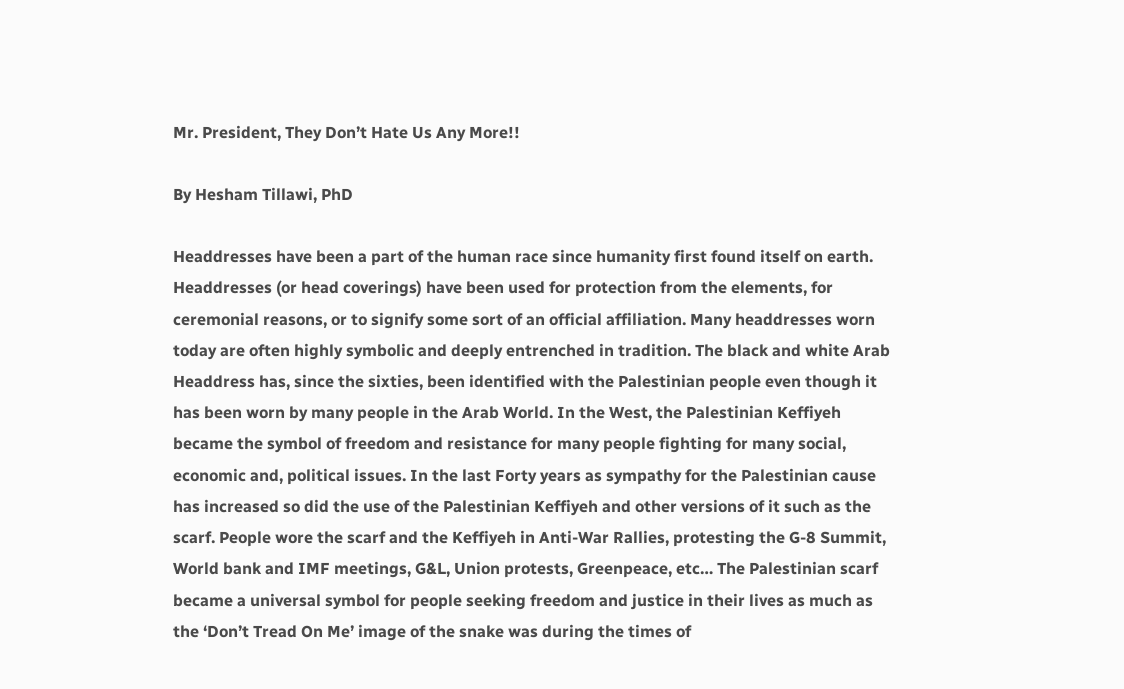Mr. President, They Don’t Hate Us Any More!!

By Hesham Tillawi, PhD

Headdresses have been a part of the human race since humanity first found itself on earth. Headdresses (or head coverings) have been used for protection from the elements, for ceremonial reasons, or to signify some sort of an official affiliation. Many headdresses worn today are often highly symbolic and deeply entrenched in tradition. The black and white Arab Headdress has, since the sixties, been identified with the Palestinian people even though it has been worn by many people in the Arab World. In the West, the Palestinian Keffiyeh became the symbol of freedom and resistance for many people fighting for many social, economic and, political issues. In the last Forty years as sympathy for the Palestinian cause has increased so did the use of the Palestinian Keffiyeh and other versions of it such as the scarf. People wore the scarf and the Keffiyeh in Anti-War Rallies, protesting the G-8 Summit, World bank and IMF meetings, G&L, Union protests, Greenpeace, etc… The Palestinian scarf became a universal symbol for people seeking freedom and justice in their lives as much as the ‘Don’t Tread On Me’ image of the snake was during the times of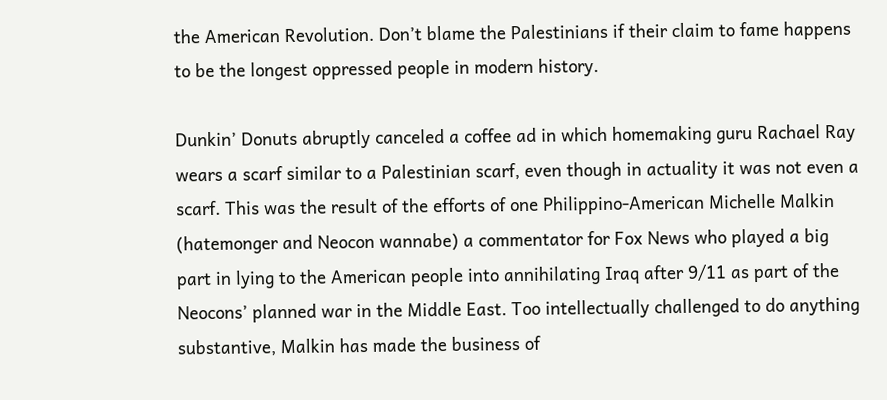the American Revolution. Don’t blame the Palestinians if their claim to fame happens to be the longest oppressed people in modern history.

Dunkin’ Donuts abruptly canceled a coffee ad in which homemaking guru Rachael Ray wears a scarf similar to a Palestinian scarf, even though in actuality it was not even a scarf. This was the result of the efforts of one Philippino-American Michelle Malkin (hatemonger and Neocon wannabe) a commentator for Fox News who played a big part in lying to the American people into annihilating Iraq after 9/11 as part of the Neocons’ planned war in the Middle East. Too intellectually challenged to do anything substantive, Malkin has made the business of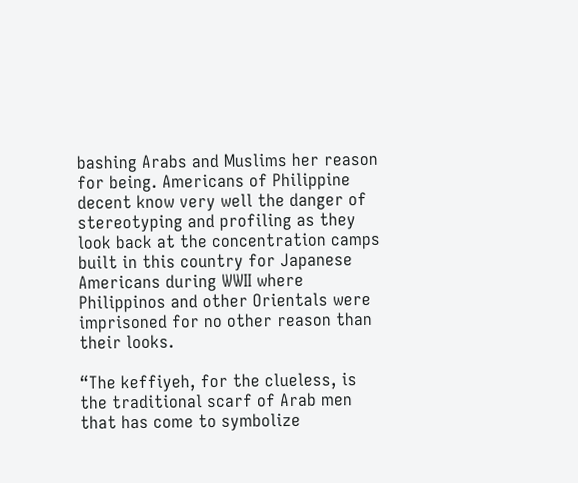bashing Arabs and Muslims her reason for being. Americans of Philippine decent know very well the danger of stereotyping and profiling as they look back at the concentration camps built in this country for Japanese Americans during WWII where Philippinos and other Orientals were imprisoned for no other reason than their looks.

“The keffiyeh, for the clueless, is the traditional scarf of Arab men that has come to symbolize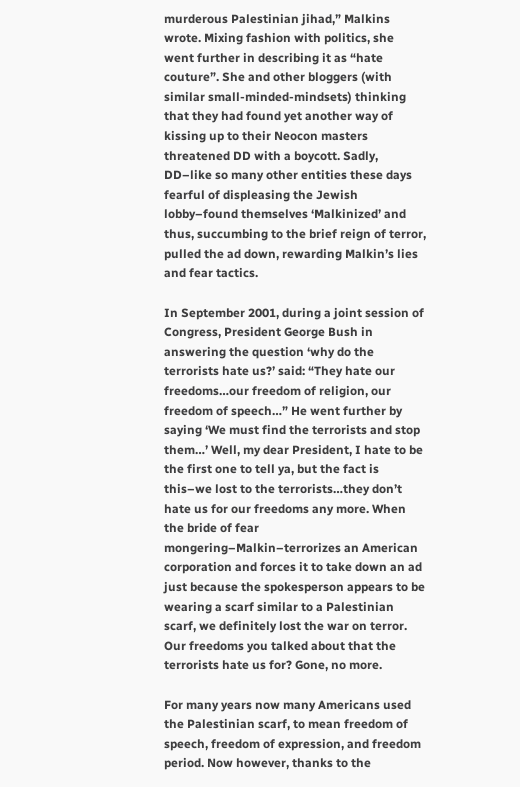murderous Palestinian jihad,” Malkins wrote. Mixing fashion with politics, she went further in describing it as “hate couture”. She and other bloggers (with similar small-minded-mindsets) thinking that they had found yet another way of kissing up to their Neocon masters threatened DD with a boycott. Sadly, DD–like so many other entities these days fearful of displeasing the Jewish lobby–found themselves ‘Malkinized’ and thus, succumbing to the brief reign of terror, pulled the ad down, rewarding Malkin’s lies and fear tactics.

In September 2001, during a joint session of Congress, President George Bush in answering the question ‘why do the terrorists hate us?’ said: “They hate our freedoms…our freedom of religion, our freedom of speech…” He went further by saying ‘We must find the terrorists and stop them…’ Well, my dear President, I hate to be the first one to tell ya, but the fact is this–we lost to the terrorists…they don’t hate us for our freedoms any more. When the bride of fear mongering–Malkin–terrorizes an American corporation and forces it to take down an ad just because the spokesperson appears to be wearing a scarf similar to a Palestinian scarf, we definitely lost the war on terror. Our freedoms you talked about that the terrorists hate us for? Gone, no more.

For many years now many Americans used the Palestinian scarf, to mean freedom of speech, freedom of expression, and freedom period. Now however, thanks to the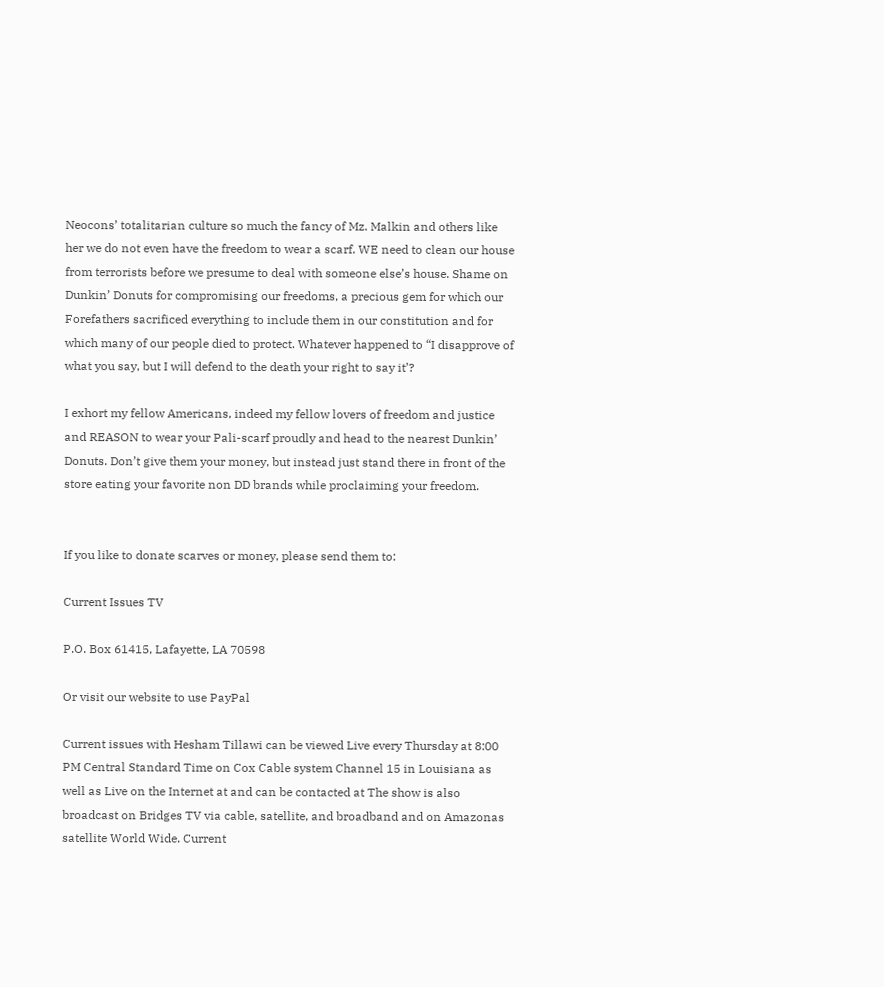Neocons’ totalitarian culture so much the fancy of Mz. Malkin and others like her we do not even have the freedom to wear a scarf. WE need to clean our house from terrorists before we presume to deal with someone else’s house. Shame on Dunkin’ Donuts for compromising our freedoms, a precious gem for which our Forefathers sacrificed everything to include them in our constitution and for which many of our people died to protect. Whatever happened to “I disapprove of what you say, but I will defend to the death your right to say it’?

I exhort my fellow Americans, indeed my fellow lovers of freedom and justice and REASON to wear your Pali-scarf proudly and head to the nearest Dunkin’ Donuts. Don’t give them your money, but instead just stand there in front of the store eating your favorite non DD brands while proclaiming your freedom.


If you like to donate scarves or money, please send them to:

Current Issues TV

P.O. Box 61415, Lafayette, LA 70598

Or visit our website to use PayPal

Current issues with Hesham Tillawi can be viewed Live every Thursday at 8:00 PM Central Standard Time on Cox Cable system Channel 15 in Louisiana as well as Live on the Internet at and can be contacted at The show is also broadcast on Bridges TV via cable, satellite, and broadband and on Amazonas satellite World Wide. Current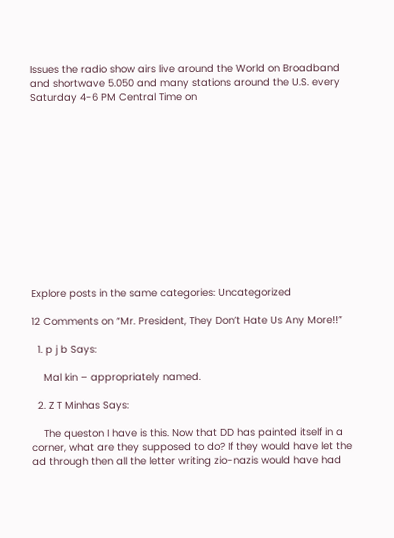Issues the radio show airs live around the World on Broadband and shortwave 5.050 and many stations around the U.S. every Saturday 4-6 PM Central Time on













Explore posts in the same categories: Uncategorized

12 Comments on “Mr. President, They Don’t Hate Us Any More!!”

  1. p j b Says:

    Mal kin – appropriately named.

  2. Z T Minhas Says:

    The queston I have is this. Now that DD has painted itself in a corner, what are they supposed to do? If they would have let the ad through then all the letter writing zio-nazis would have had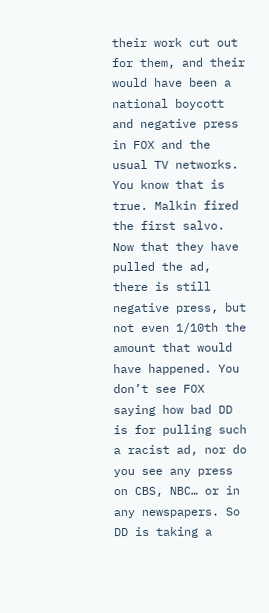their work cut out for them, and their would have been a national boycott and negative press in FOX and the usual TV networks. You know that is true. Malkin fired the first salvo. Now that they have pulled the ad, there is still negative press, but not even 1/10th the amount that would have happened. You don’t see FOX saying how bad DD is for pulling such a racist ad, nor do you see any press on CBS, NBC… or in any newspapers. So DD is taking a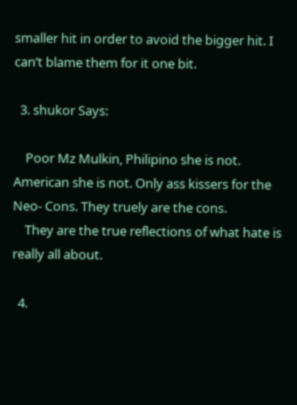smaller hit in order to avoid the bigger hit. I can’t blame them for it one bit.

  3. shukor Says:

    Poor Mz Mulkin, Philipino she is not. American she is not. Only ass kissers for the Neo- Cons. They truely are the cons.
    They are the true reflections of what hate is really all about.

  4.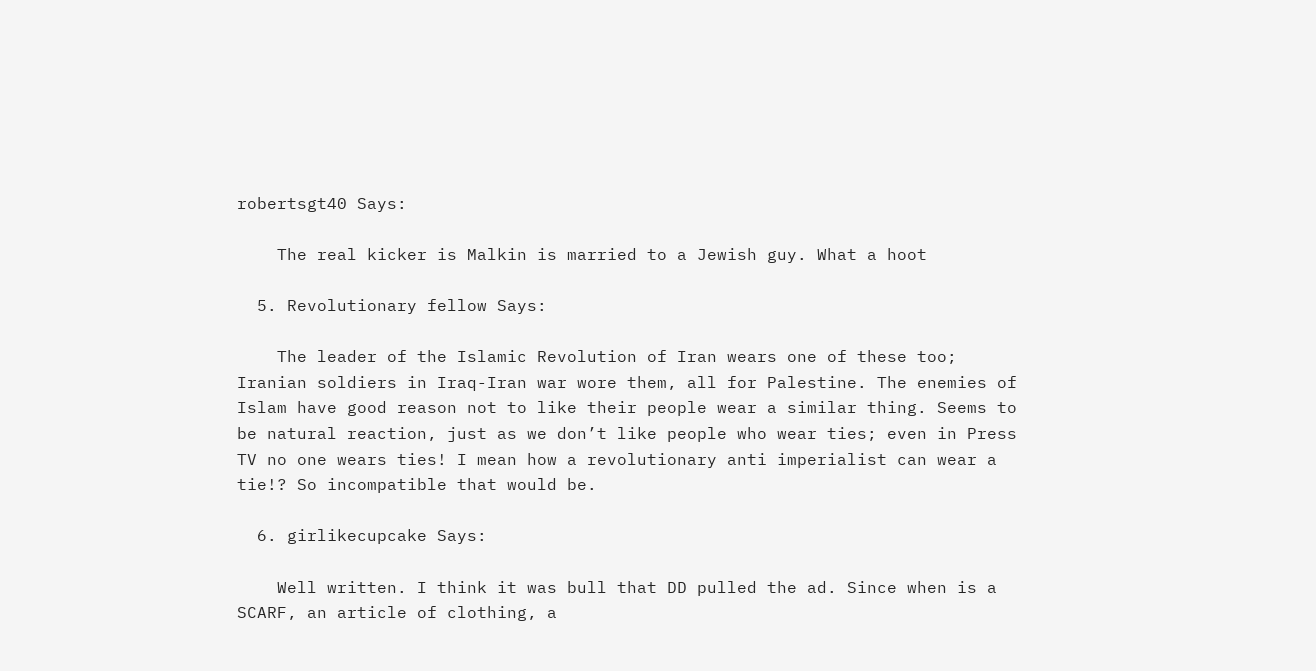robertsgt40 Says:

    The real kicker is Malkin is married to a Jewish guy. What a hoot

  5. Revolutionary fellow Says:

    The leader of the Islamic Revolution of Iran wears one of these too; Iranian soldiers in Iraq-Iran war wore them, all for Palestine. The enemies of Islam have good reason not to like their people wear a similar thing. Seems to be natural reaction, just as we don’t like people who wear ties; even in Press TV no one wears ties! I mean how a revolutionary anti imperialist can wear a tie!? So incompatible that would be.

  6. girlikecupcake Says:

    Well written. I think it was bull that DD pulled the ad. Since when is a SCARF, an article of clothing, a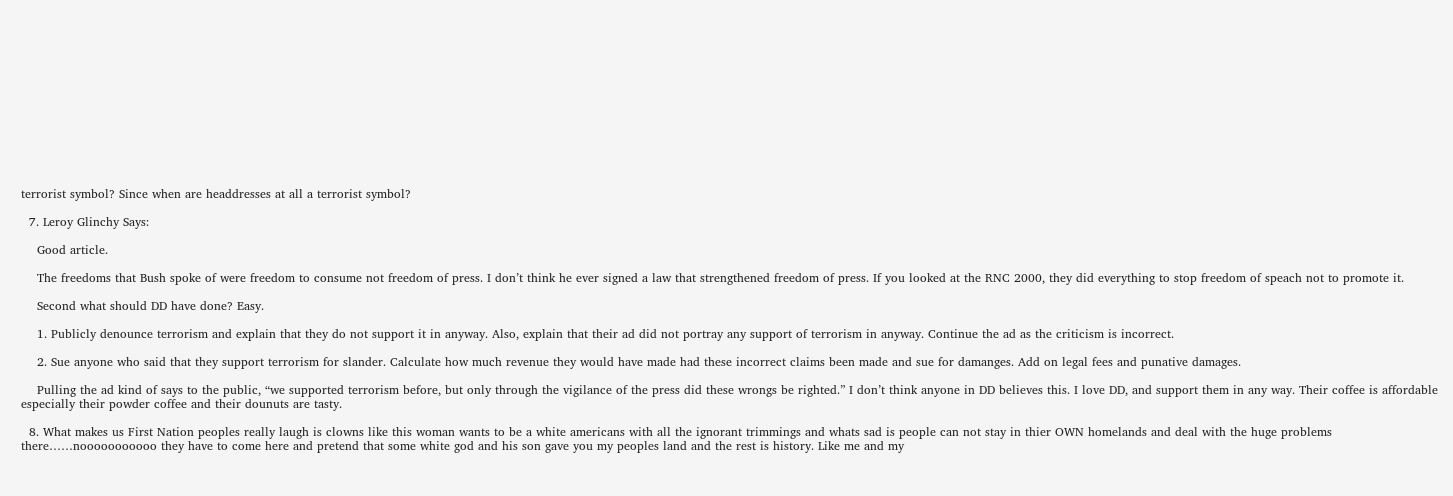terrorist symbol? Since when are headdresses at all a terrorist symbol?

  7. Leroy Glinchy Says:

    Good article.

    The freedoms that Bush spoke of were freedom to consume not freedom of press. I don’t think he ever signed a law that strengthened freedom of press. If you looked at the RNC 2000, they did everything to stop freedom of speach not to promote it.

    Second what should DD have done? Easy.

    1. Publicly denounce terrorism and explain that they do not support it in anyway. Also, explain that their ad did not portray any support of terrorism in anyway. Continue the ad as the criticism is incorrect.

    2. Sue anyone who said that they support terrorism for slander. Calculate how much revenue they would have made had these incorrect claims been made and sue for damanges. Add on legal fees and punative damages.

    Pulling the ad kind of says to the public, “we supported terrorism before, but only through the vigilance of the press did these wrongs be righted.” I don’t think anyone in DD believes this. I love DD, and support them in any way. Their coffee is affordable especially their powder coffee and their dounuts are tasty.

  8. What makes us First Nation peoples really laugh is clowns like this woman wants to be a white americans with all the ignorant trimmings and whats sad is people can not stay in thier OWN homelands and deal with the huge problems there……nooooooooooo they have to come here and pretend that some white god and his son gave you my peoples land and the rest is history. Like me and my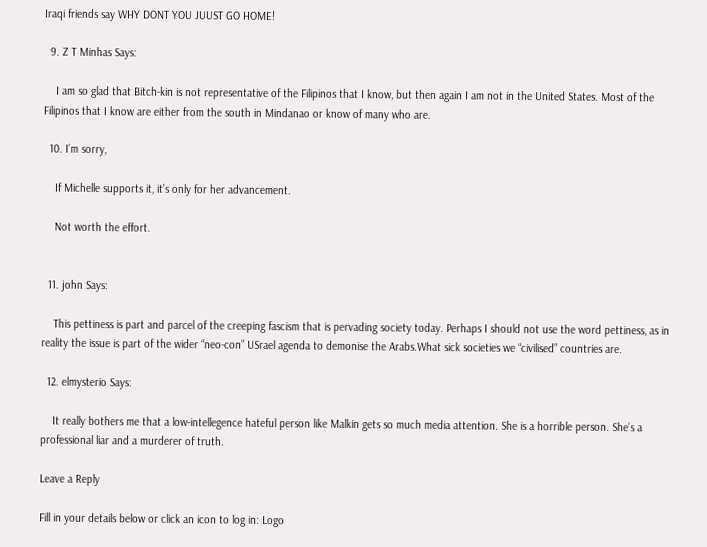Iraqi friends say WHY DONT YOU JUUST GO HOME!

  9. Z T Minhas Says:

    I am so glad that Bitch-kin is not representative of the Filipinos that I know, but then again I am not in the United States. Most of the Filipinos that I know are either from the south in Mindanao or know of many who are.

  10. I’m sorry,

    If Michelle supports it, it’s only for her advancement.

    Not worth the effort.


  11. john Says:

    This pettiness is part and parcel of the creeping fascism that is pervading society today. Perhaps I should not use the word pettiness, as in reality the issue is part of the wider “neo-con” USrael agenda to demonise the Arabs.What sick societies we “civilised” countries are.

  12. elmysterio Says:

    It really bothers me that a low-intellegence hateful person like Malkin gets so much media attention. She is a horrible person. She’s a professional liar and a murderer of truth.

Leave a Reply

Fill in your details below or click an icon to log in: Logo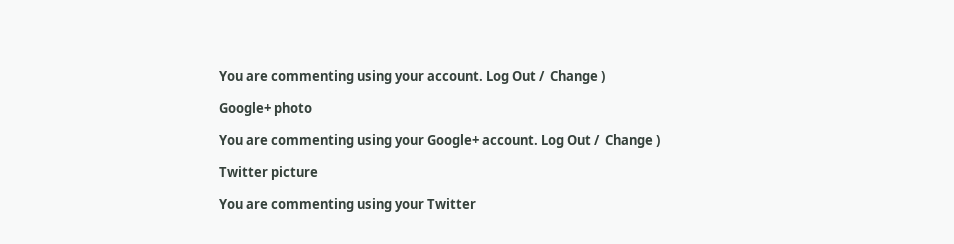You are commenting using your account. Log Out /  Change )

Google+ photo

You are commenting using your Google+ account. Log Out /  Change )

Twitter picture

You are commenting using your Twitter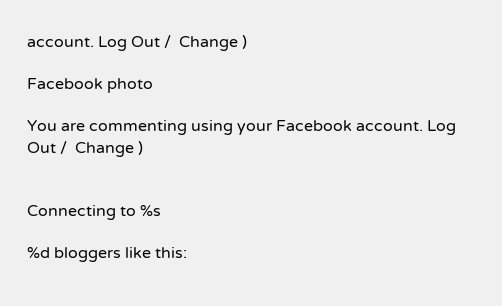account. Log Out /  Change )

Facebook photo

You are commenting using your Facebook account. Log Out /  Change )


Connecting to %s

%d bloggers like this: